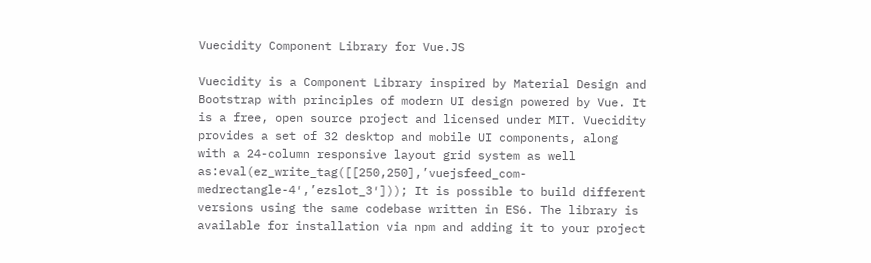Vuecidity Component Library for Vue.JS

Vuecidity is a Component Library inspired by Material Design and Bootstrap with principles of modern UI design powered by Vue. It is a free, open source project and licensed under MIT. Vuecidity provides a set of 32 desktop and mobile UI components, along with a 24-column responsive layout grid system as well as:eval(ez_write_tag([[250,250],’vuejsfeed_com-medrectangle-4′,’ezslot_3′])); It is possible to build different versions using the same codebase written in ES6. The library is available for installation via npm and adding it to your project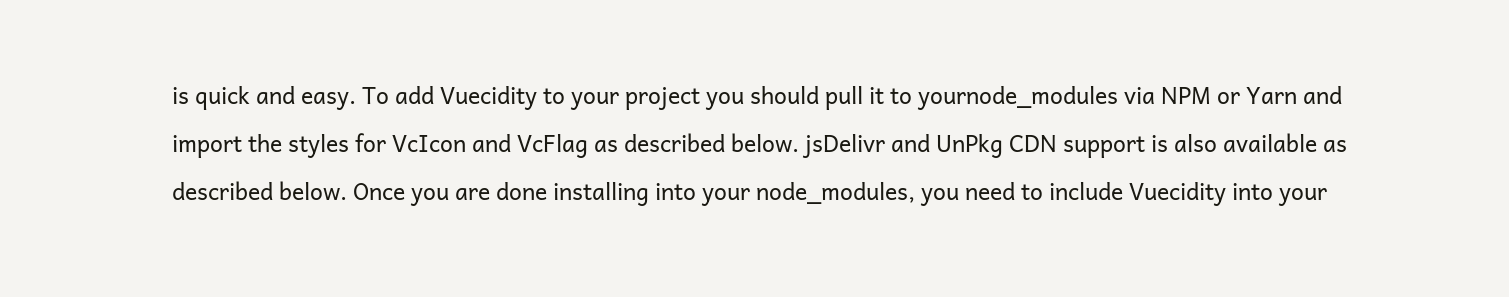is quick and easy. To add Vuecidity to your project you should pull it to yournode_modules via NPM or Yarn and import the styles for VcIcon and VcFlag as described below. jsDelivr and UnPkg CDN support is also available as described below. Once you are done installing into your node_modules, you need to include Vuecidity into your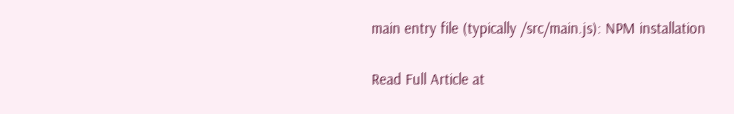main entry file (typically /src/main.js): NPM installation

Read Full Article at